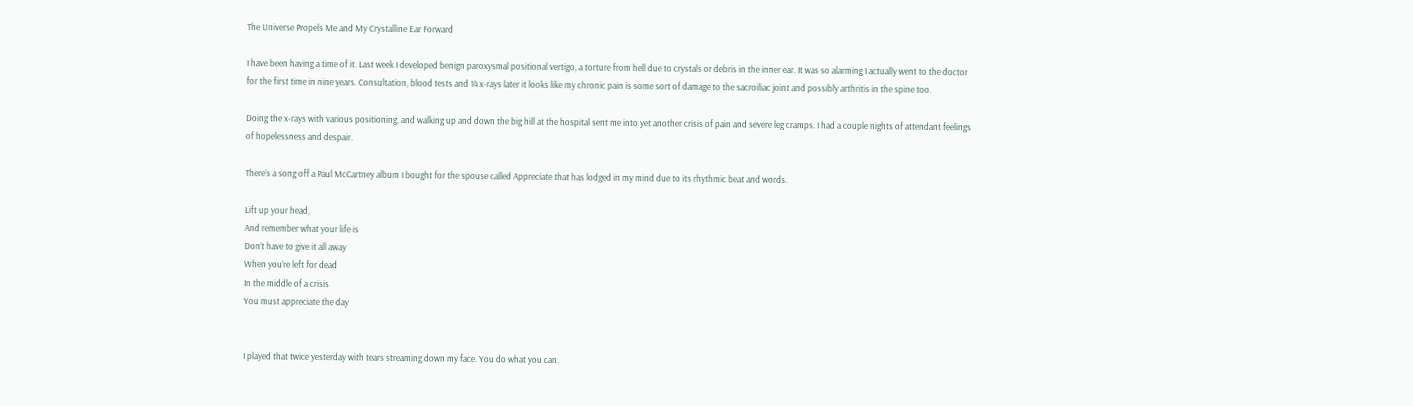The Universe Propels Me and My Crystalline Ear Forward

I have been having a time of it. Last week I developed benign paroxysmal positional vertigo, a torture from hell due to crystals or debris in the inner ear. It was so alarming I actually went to the doctor for the first time in nine years. Consultation, blood tests and 14 x-rays later it looks like my chronic pain is some sort of damage to the sacroiliac joint and possibly arthritis in the spine too.

Doing the x-rays with various positioning, and walking up and down the big hill at the hospital sent me into yet another crisis of pain and severe leg cramps. I had a couple nights of attendant feelings of hopelessness and despair.

There’s a song off a Paul McCartney album I bought for the spouse called Appreciate that has lodged in my mind due to its rhythmic beat and words.

Lift up your head,
And remember what your life is
Don’t have to give it all away
When you’re left for dead
In the middle of a crisis
You must appreciate the day


I played that twice yesterday with tears streaming down my face. You do what you can.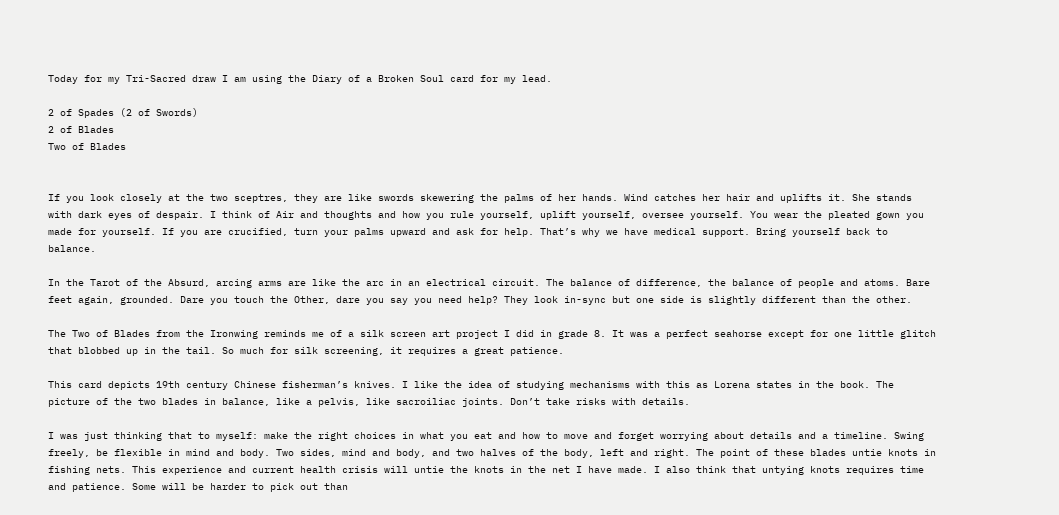Today for my Tri-Sacred draw I am using the Diary of a Broken Soul card for my lead.

2 of Spades (2 of Swords)
2 of Blades
Two of Blades


If you look closely at the two sceptres, they are like swords skewering the palms of her hands. Wind catches her hair and uplifts it. She stands with dark eyes of despair. I think of Air and thoughts and how you rule yourself, uplift yourself, oversee yourself. You wear the pleated gown you made for yourself. If you are crucified, turn your palms upward and ask for help. That’s why we have medical support. Bring yourself back to balance.

In the Tarot of the Absurd, arcing arms are like the arc in an electrical circuit. The balance of difference, the balance of people and atoms. Bare feet again, grounded. Dare you touch the Other, dare you say you need help? They look in-sync but one side is slightly different than the other.

The Two of Blades from the Ironwing reminds me of a silk screen art project I did in grade 8. It was a perfect seahorse except for one little glitch that blobbed up in the tail. So much for silk screening, it requires a great patience.

This card depicts 19th century Chinese fisherman’s knives. I like the idea of studying mechanisms with this as Lorena states in the book. The picture of the two blades in balance, like a pelvis, like sacroiliac joints. Don’t take risks with details.

I was just thinking that to myself: make the right choices in what you eat and how to move and forget worrying about details and a timeline. Swing freely, be flexible in mind and body. Two sides, mind and body, and two halves of the body, left and right. The point of these blades untie knots in fishing nets. This experience and current health crisis will untie the knots in the net I have made. I also think that untying knots requires time and patience. Some will be harder to pick out than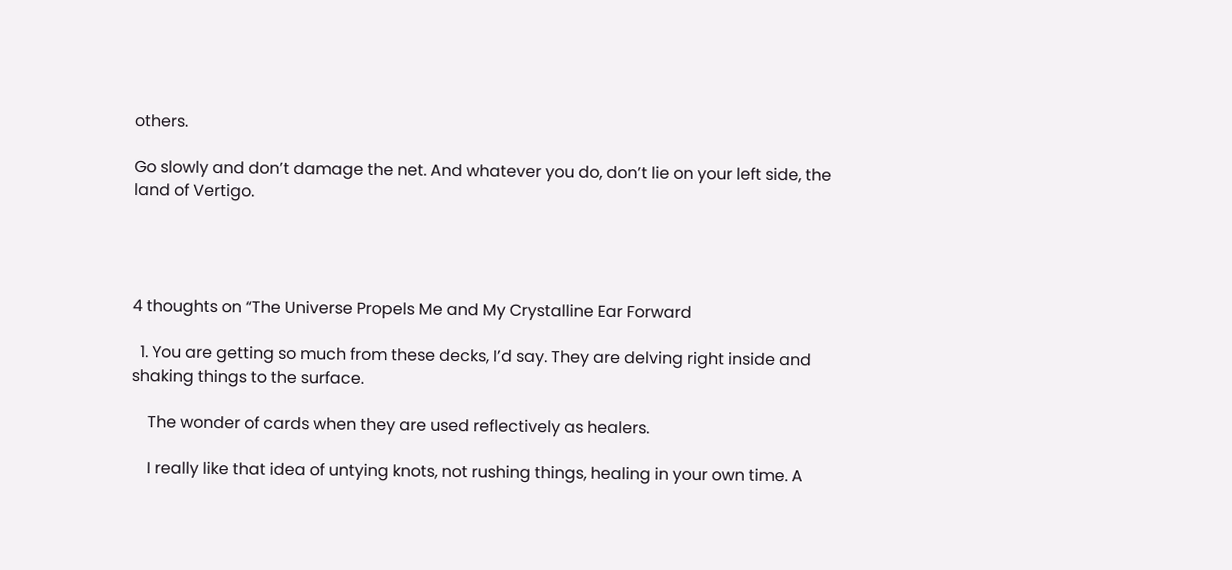others.

Go slowly and don’t damage the net. And whatever you do, don’t lie on your left side, the land of Vertigo.




4 thoughts on “The Universe Propels Me and My Crystalline Ear Forward

  1. You are getting so much from these decks, I’d say. They are delving right inside and shaking things to the surface.

    The wonder of cards when they are used reflectively as healers.

    I really like that idea of untying knots, not rushing things, healing in your own time. A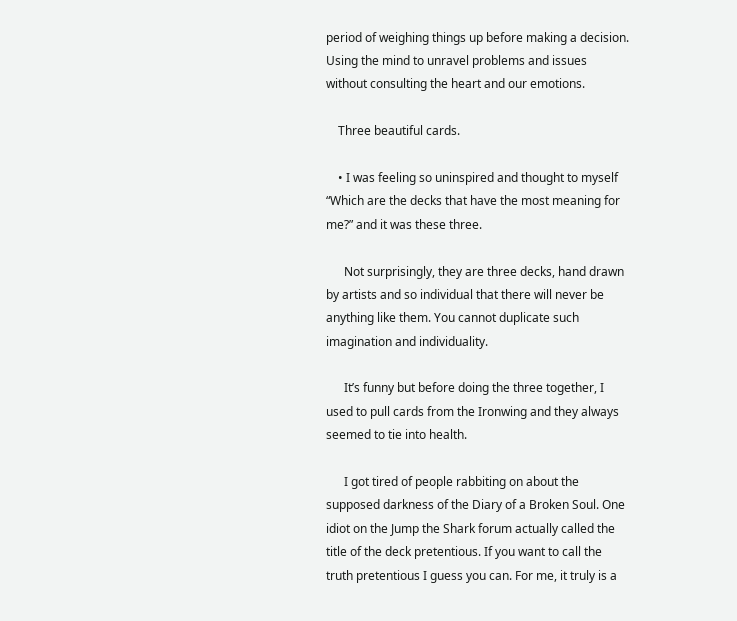period of weighing things up before making a decision. Using the mind to unravel problems and issues without consulting the heart and our emotions.

    Three beautiful cards.

    • I was feeling so uninspired and thought to myself “Which are the decks that have the most meaning for me?” and it was these three.

      Not surprisingly, they are three decks, hand drawn by artists and so individual that there will never be anything like them. You cannot duplicate such imagination and individuality.

      It’s funny but before doing the three together, I used to pull cards from the Ironwing and they always seemed to tie into health.

      I got tired of people rabbiting on about the supposed darkness of the Diary of a Broken Soul. One idiot on the Jump the Shark forum actually called the title of the deck pretentious. If you want to call the truth pretentious I guess you can. For me, it truly is a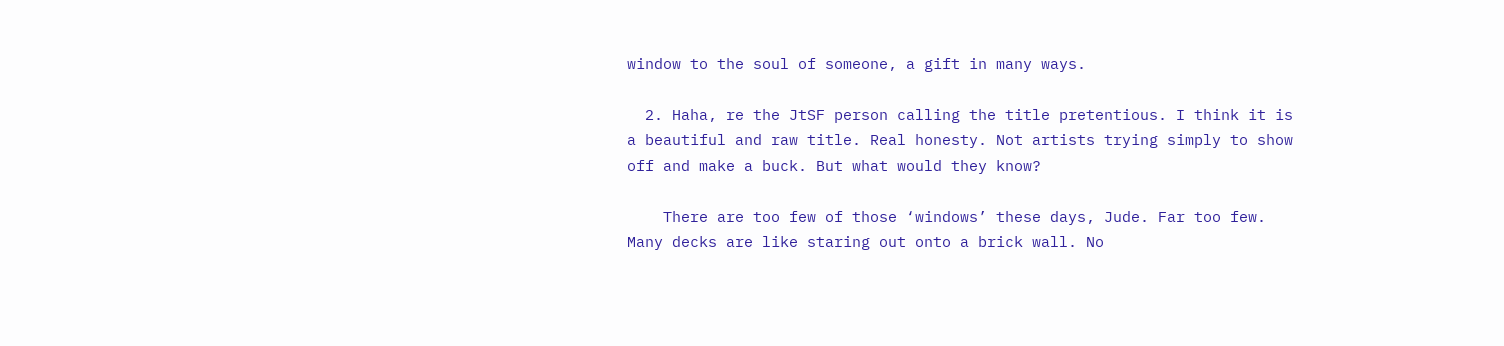window to the soul of someone, a gift in many ways.

  2. Haha, re the JtSF person calling the title pretentious. I think it is a beautiful and raw title. Real honesty. Not artists trying simply to show off and make a buck. But what would they know?

    There are too few of those ‘windows’ these days, Jude. Far too few. Many decks are like staring out onto a brick wall. No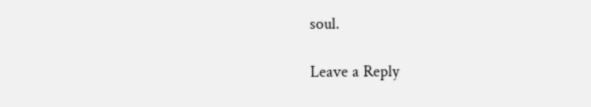soul.

Leave a Reply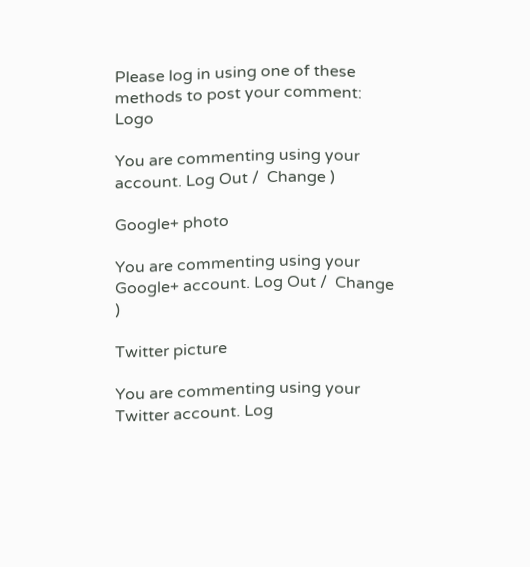Please log in using one of these methods to post your comment: Logo

You are commenting using your account. Log Out /  Change )

Google+ photo

You are commenting using your Google+ account. Log Out /  Change )

Twitter picture

You are commenting using your Twitter account. Log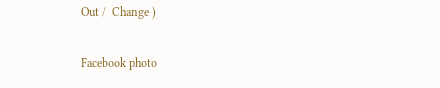Out /  Change )

Facebook photo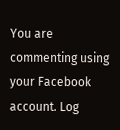You are commenting using your Facebook account. Log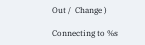Out /  Change )

Connecting to %s